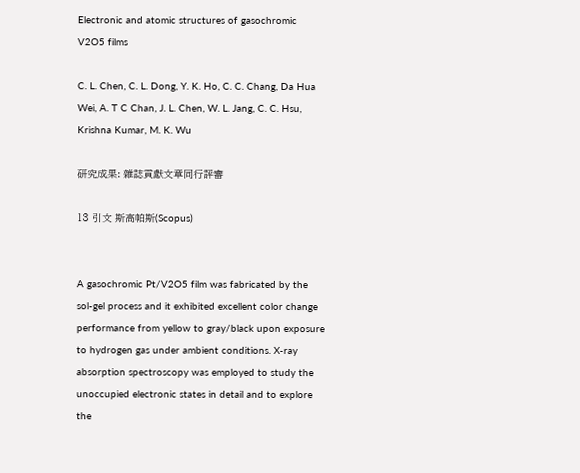Electronic and atomic structures of gasochromic V2O5 films

C. L. Chen, C. L. Dong, Y. K. Ho, C. C. Chang, Da Hua Wei, A. T C Chan, J. L. Chen, W. L. Jang, C. C. Hsu, Krishna Kumar, M. K. Wu

研究成果: 雜誌貢獻文章同行評審

13 引文 斯高帕斯(Scopus)


A gasochromic Pt/V2O5 film was fabricated by the sol-gel process and it exhibited excellent color change performance from yellow to gray/black upon exposure to hydrogen gas under ambient conditions. X-ray absorption spectroscopy was employed to study the unoccupied electronic states in detail and to explore the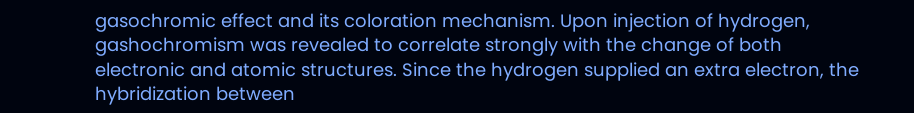gasochromic effect and its coloration mechanism. Upon injection of hydrogen, gashochromism was revealed to correlate strongly with the change of both electronic and atomic structures. Since the hydrogen supplied an extra electron, the hybridization between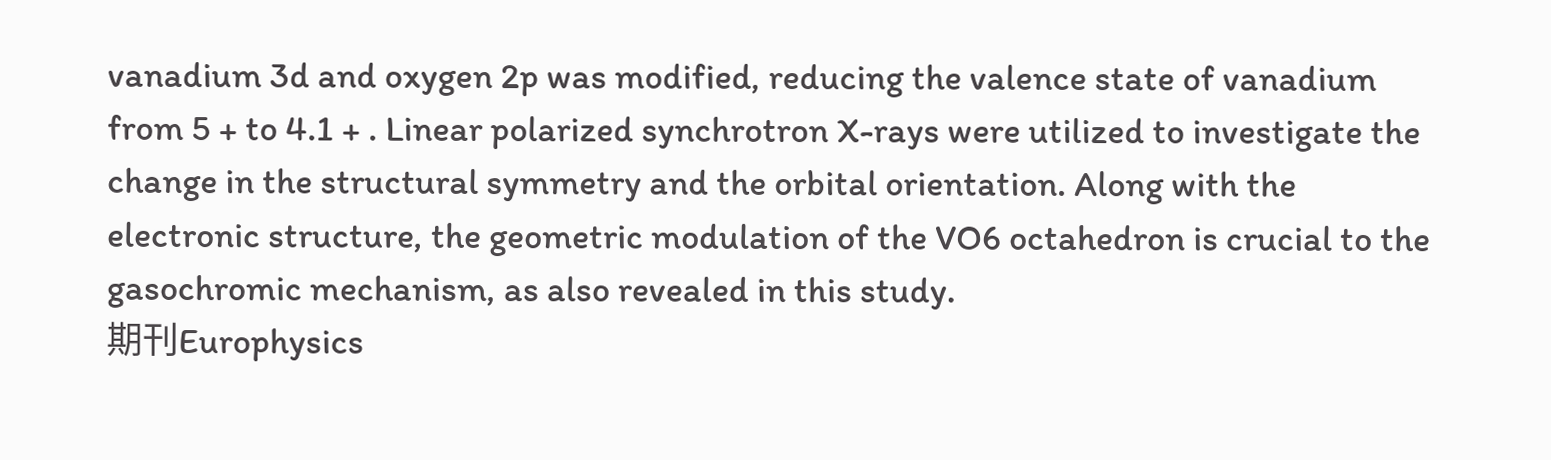vanadium 3d and oxygen 2p was modified, reducing the valence state of vanadium from 5 + to 4.1 + . Linear polarized synchrotron X-rays were utilized to investigate the change in the structural symmetry and the orbital orientation. Along with the electronic structure, the geometric modulation of the VO6 octahedron is crucial to the gasochromic mechanism, as also revealed in this study.
期刊Europhysics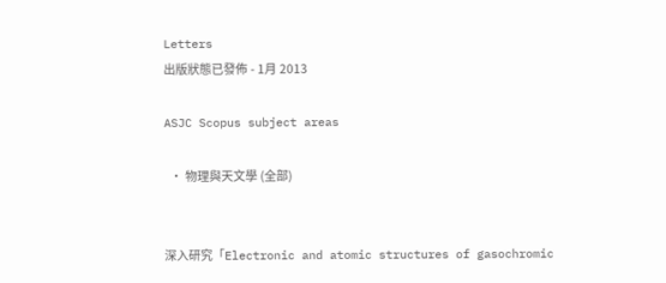Letters
出版狀態已發佈 - 1月 2013

ASJC Scopus subject areas

  • 物理與天文學 (全部)


深入研究「Electronic and atomic structures of gasochromic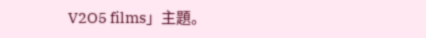V2O5 films」主題。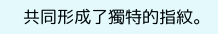共同形成了獨特的指紋。